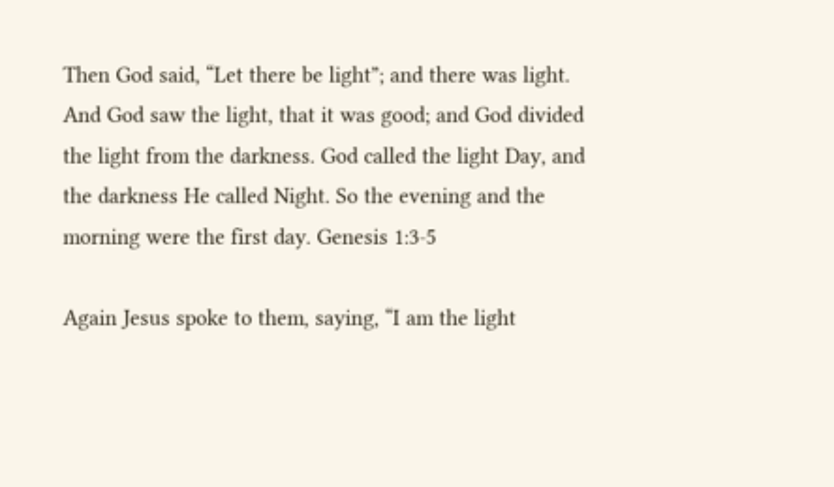Then God said, “Let there be light”; and there was light. And God saw the light, that it was good; and God divided the light from the darkness. God called the light Day, and the darkness He called Night. So the evening and the morning were the first day. Genesis 1:3-5

Again Jesus spoke to them, saying, “I am the light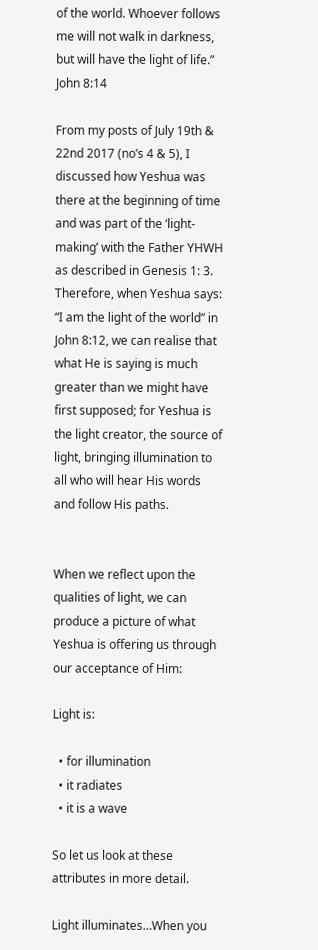of the world. Whoever follows me will not walk in darkness, but will have the light of life.” John 8:14

From my posts of July 19th & 22nd 2017 (no’s 4 & 5), I discussed how Yeshua was there at the beginning of time and was part of the ‘light-making’ with the Father YHWH as described in Genesis 1: 3. Therefore, when Yeshua says: “I am the light of the world” in John 8:12, we can realise that what He is saying is much greater than we might have first supposed; for Yeshua is the light creator, the source of light, bringing illumination to all who will hear His words and follow His paths.


When we reflect upon the qualities of light, we can produce a picture of what Yeshua is offering us through our acceptance of Him:

Light is:

  • for illumination
  • it radiates
  • it is a wave

So let us look at these attributes in more detail.

Light illuminates…When you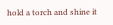hold a torch and shine it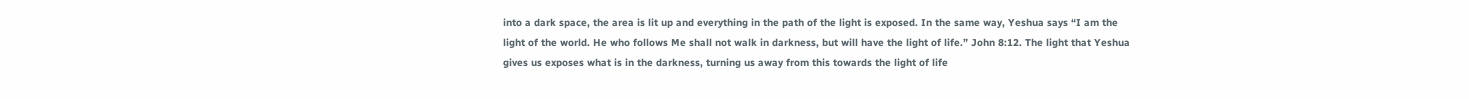into a dark space, the area is lit up and everything in the path of the light is exposed. In the same way, Yeshua says “I am the light of the world. He who follows Me shall not walk in darkness, but will have the light of life.” John 8:12. The light that Yeshua gives us exposes what is in the darkness, turning us away from this towards the light of life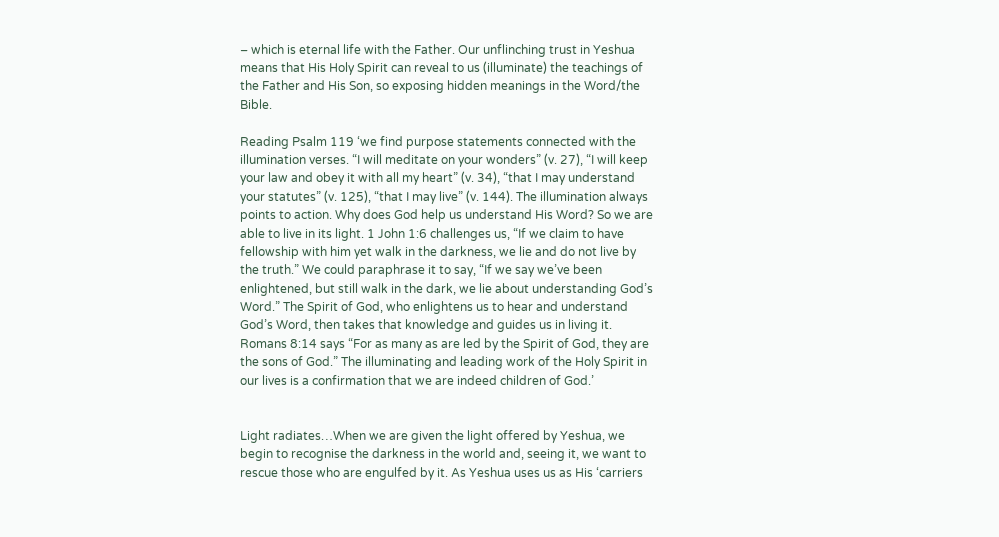– which is eternal life with the Father. Our unflinching trust in Yeshua means that His Holy Spirit can reveal to us (illuminate) the teachings of the Father and His Son, so exposing hidden meanings in the Word/the Bible.

Reading Psalm 119 ‘we find purpose statements connected with the illumination verses. “I will meditate on your wonders” (v. 27), “I will keep your law and obey it with all my heart” (v. 34), “that I may understand your statutes” (v. 125), “that I may live” (v. 144). The illumination always points to action. Why does God help us understand His Word? So we are able to live in its light. 1 John 1:6 challenges us, “If we claim to have fellowship with him yet walk in the darkness, we lie and do not live by the truth.” We could paraphrase it to say, “If we say we’ve been enlightened, but still walk in the dark, we lie about understanding God’s Word.” The Spirit of God, who enlightens us to hear and understand God’s Word, then takes that knowledge and guides us in living it. Romans 8:14 says “For as many as are led by the Spirit of God, they are the sons of God.” The illuminating and leading work of the Holy Spirit in our lives is a confirmation that we are indeed children of God.’


Light radiates…When we are given the light offered by Yeshua, we begin to recognise the darkness in the world and, seeing it, we want to rescue those who are engulfed by it. As Yeshua uses us as His ‘carriers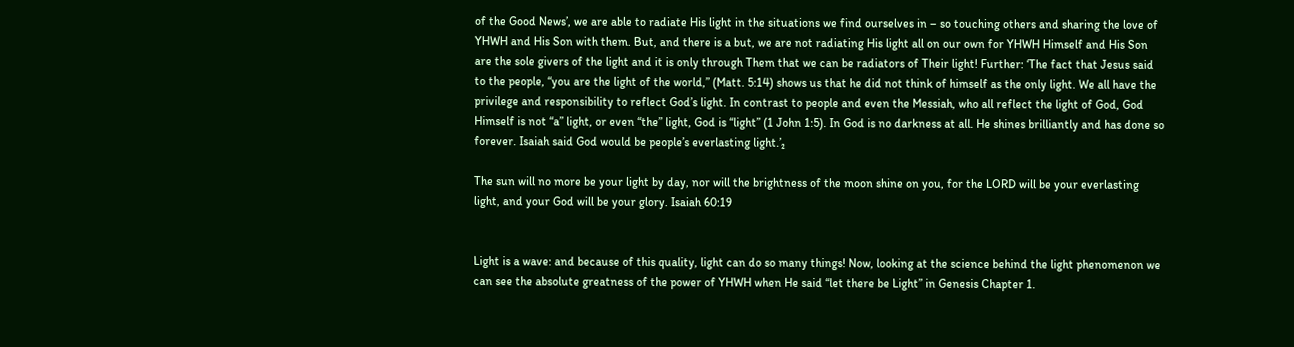of the Good News’, we are able to radiate His light in the situations we find ourselves in – so touching others and sharing the love of YHWH and His Son with them. But, and there is a but, we are not radiating His light all on our own for YHWH Himself and His Son are the sole givers of the light and it is only through Them that we can be radiators of Their light! Further: ‘The fact that Jesus said to the people, “you are the light of the world,” (Matt. 5:14) shows us that he did not think of himself as the only light. We all have the privilege and responsibility to reflect God’s light. In contrast to people and even the Messiah, who all reflect the light of God, God Himself is not “a” light, or even “the” light, God is “light” (1 John 1:5). In God is no darkness at all. He shines brilliantly and has done so forever. Isaiah said God would be people’s everlasting light.’₂

The sun will no more be your light by day, nor will the brightness of the moon shine on you, for the LORD will be your everlasting light, and your God will be your glory. Isaiah 60:19


Light is a wave: and because of this quality, light can do so many things! Now, looking at the science behind the light phenomenon we can see the absolute greatness of the power of YHWH when He said “let there be Light” in Genesis Chapter 1.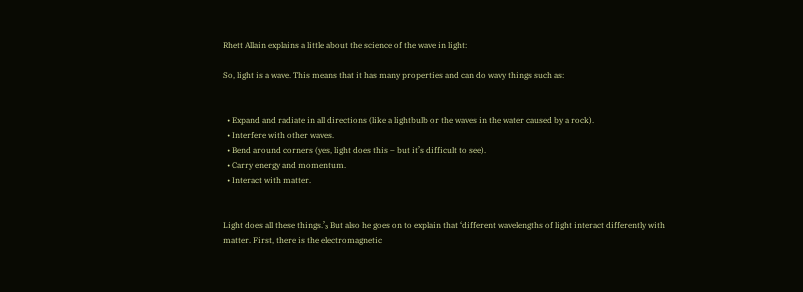Rhett Allain explains a little about the science of the wave in light:

So, light is a wave. This means that it has many properties and can do wavy things such as:


  • Expand and radiate in all directions (like a lightbulb or the waves in the water caused by a rock).
  • Interfere with other waves.
  • Bend around corners (yes, light does this – but it’s difficult to see).
  • Carry energy and momentum.
  • Interact with matter.


Light does all these things.’₃ But also he goes on to explain that ‘different wavelengths of light interact differently with matter. First, there is the electromagnetic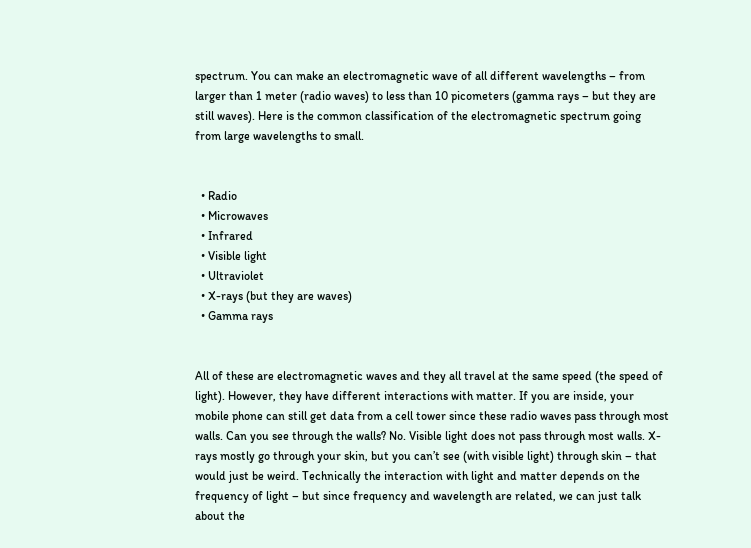spectrum. You can make an electromagnetic wave of all different wavelengths – from larger than 1 meter (radio waves) to less than 10 picometers (gamma rays – but they are still waves). Here is the common classification of the electromagnetic spectrum going from large wavelengths to small.


  • Radio
  • Microwaves
  • Infrared
  • Visible light
  • Ultraviolet
  • X-rays (but they are waves)
  • Gamma rays


All of these are electromagnetic waves and they all travel at the same speed (the speed of light). However, they have different interactions with matter. If you are inside, your mobile phone can still get data from a cell tower since these radio waves pass through most walls. Can you see through the walls? No. Visible light does not pass through most walls. X-rays mostly go through your skin, but you can’t see (with visible light) through skin – that would just be weird. Technically the interaction with light and matter depends on the frequency of light – but since frequency and wavelength are related, we can just talk about the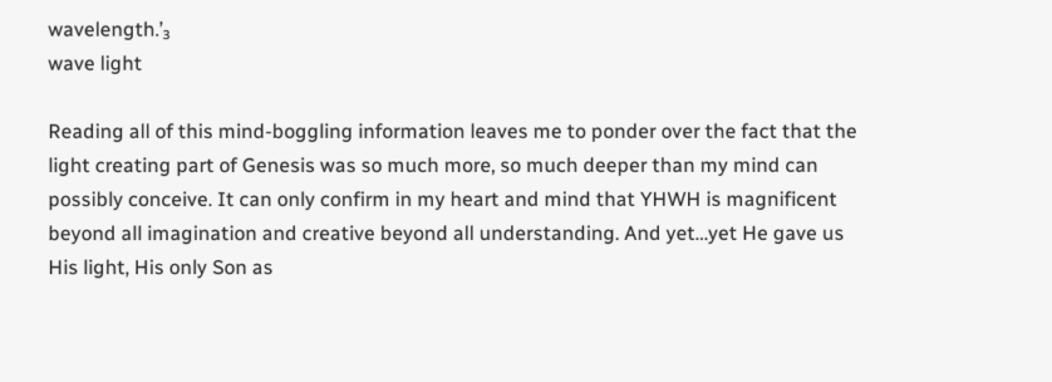wavelength.’₃
wave light

Reading all of this mind-boggling information leaves me to ponder over the fact that the light creating part of Genesis was so much more, so much deeper than my mind can possibly conceive. It can only confirm in my heart and mind that YHWH is magnificent beyond all imagination and creative beyond all understanding. And yet…yet He gave us His light, His only Son as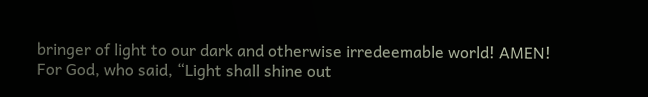bringer of light to our dark and otherwise irredeemable world! AMEN!
For God, who said, “Light shall shine out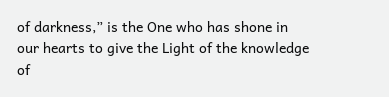of darkness,” is the One who has shone in our hearts to give the Light of the knowledge of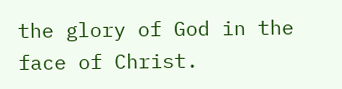the glory of God in the face of Christ.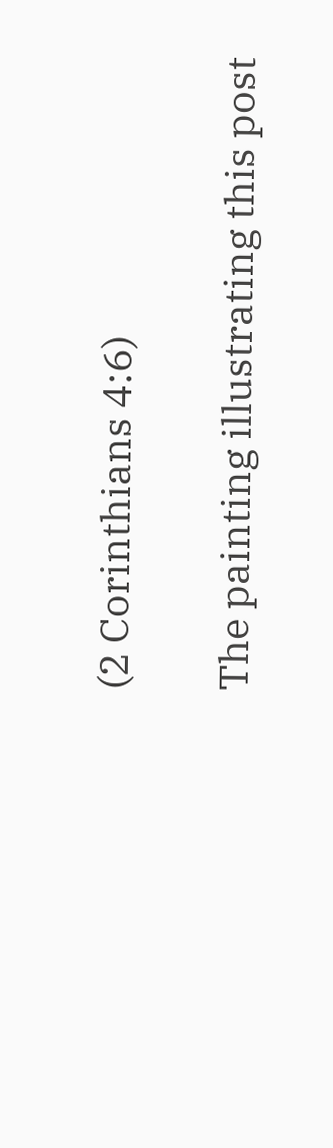(2 Corinthians 4:6)

The painting illustrating this post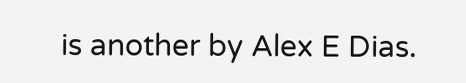is another by Alex E Dias.